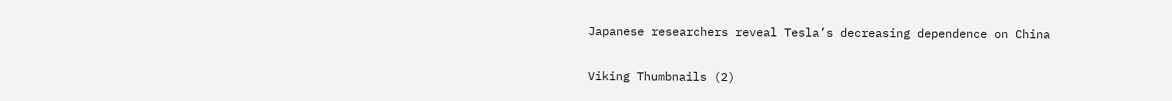Japanese researchers reveal Tesla’s decreasing dependence on China

Viking Thumbnails (2)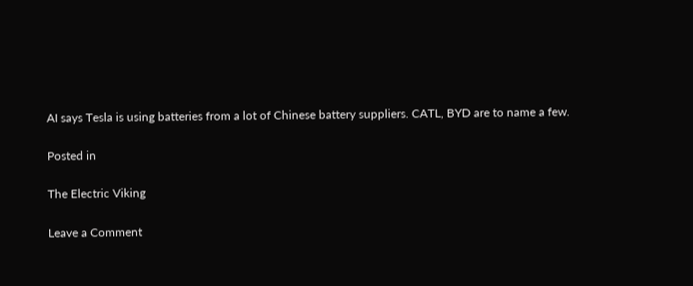AI says Tesla is using batteries from a lot of Chinese battery suppliers. CATL, BYD are to name a few.

Posted in

The Electric Viking

Leave a Comment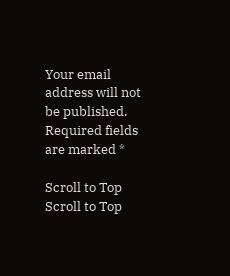Your email address will not be published. Required fields are marked *

Scroll to Top
Scroll to Top